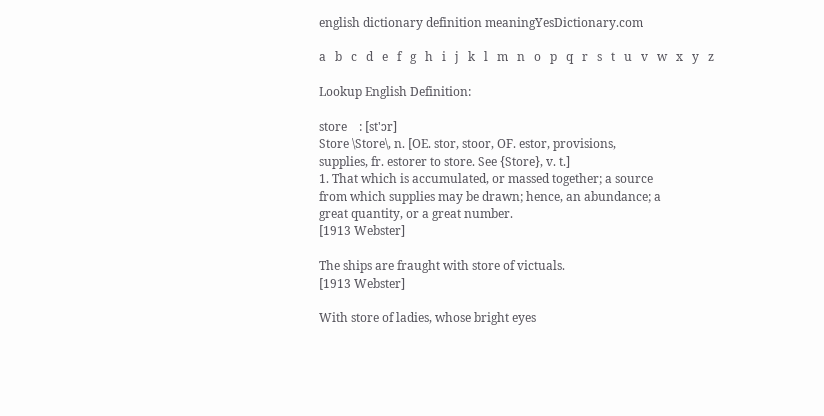english dictionary definition meaningYesDictionary.com

a   b   c   d   e   f   g   h   i   j   k   l   m   n   o   p   q   r   s   t   u   v   w   x   y   z

Lookup English Definition:

store    : [st'ɔr]
Store \Store\, n. [OE. stor, stoor, OF. estor, provisions,
supplies, fr. estorer to store. See {Store}, v. t.]
1. That which is accumulated, or massed together; a source
from which supplies may be drawn; hence, an abundance; a
great quantity, or a great number.
[1913 Webster]

The ships are fraught with store of victuals.
[1913 Webster]

With store of ladies, whose bright eyes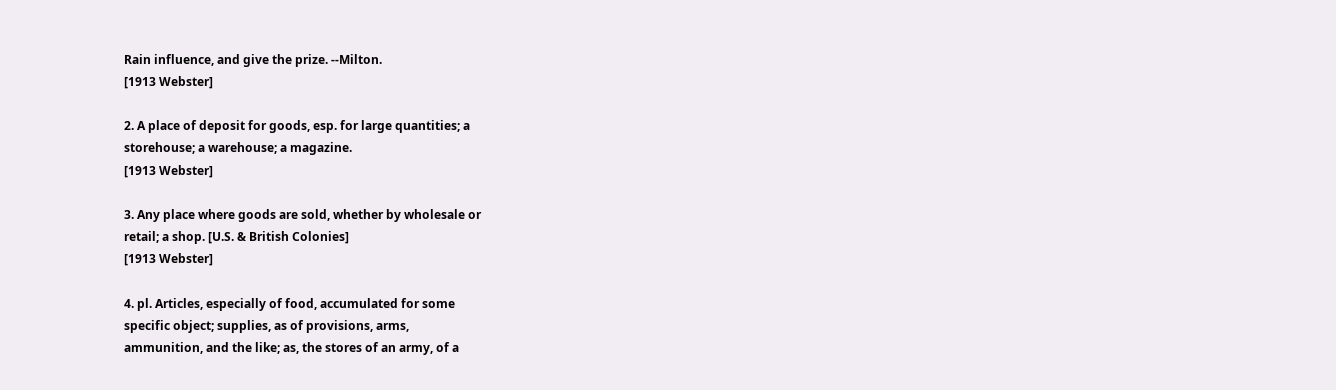Rain influence, and give the prize. --Milton.
[1913 Webster]

2. A place of deposit for goods, esp. for large quantities; a
storehouse; a warehouse; a magazine.
[1913 Webster]

3. Any place where goods are sold, whether by wholesale or
retail; a shop. [U.S. & British Colonies]
[1913 Webster]

4. pl. Articles, especially of food, accumulated for some
specific object; supplies, as of provisions, arms,
ammunition, and the like; as, the stores of an army, of a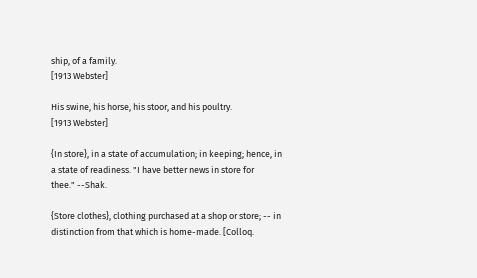ship, of a family.
[1913 Webster]

His swine, his horse, his stoor, and his poultry.
[1913 Webster]

{In store}, in a state of accumulation; in keeping; hence, in
a state of readiness. "I have better news in store for
thee." --Shak.

{Store clothes}, clothing purchased at a shop or store; -- in
distinction from that which is home-made. [Colloq.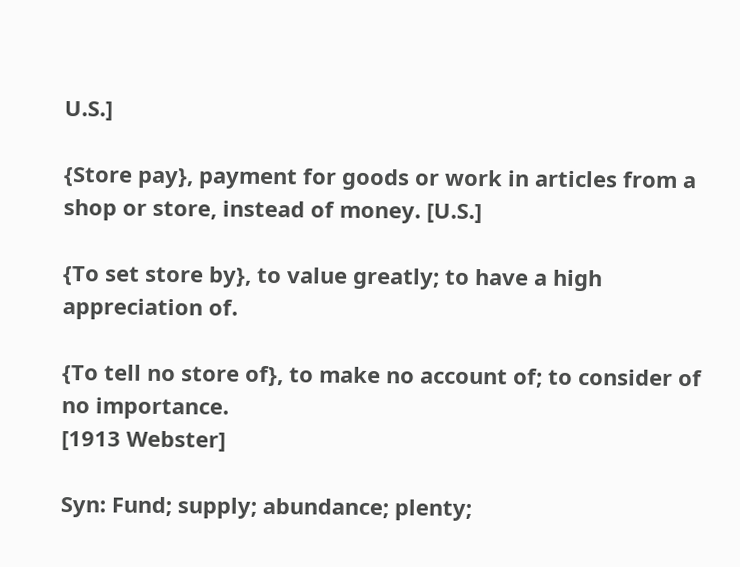U.S.]

{Store pay}, payment for goods or work in articles from a
shop or store, instead of money. [U.S.]

{To set store by}, to value greatly; to have a high
appreciation of.

{To tell no store of}, to make no account of; to consider of
no importance.
[1913 Webster]

Syn: Fund; supply; abundance; plenty;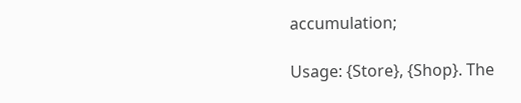accumulation;

Usage: {Store}, {Shop}. The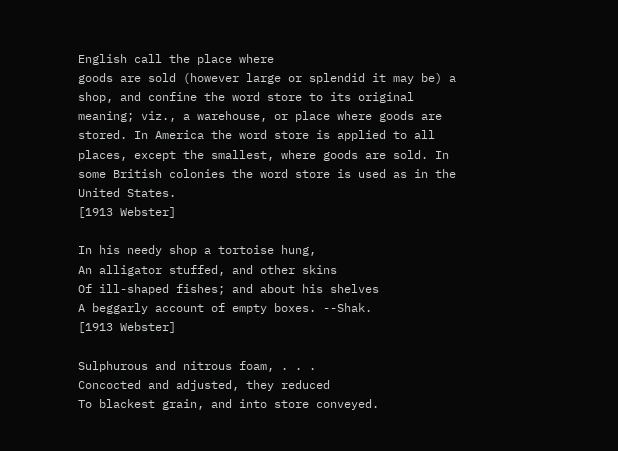English call the place where
goods are sold (however large or splendid it may be) a
shop, and confine the word store to its original
meaning; viz., a warehouse, or place where goods are
stored. In America the word store is applied to all
places, except the smallest, where goods are sold. In
some British colonies the word store is used as in the
United States.
[1913 Webster]

In his needy shop a tortoise hung,
An alligator stuffed, and other skins
Of ill-shaped fishes; and about his shelves
A beggarly account of empty boxes. --Shak.
[1913 Webster]

Sulphurous and nitrous foam, . . .
Concocted and adjusted, they reduced
To blackest grain, and into store conveyed.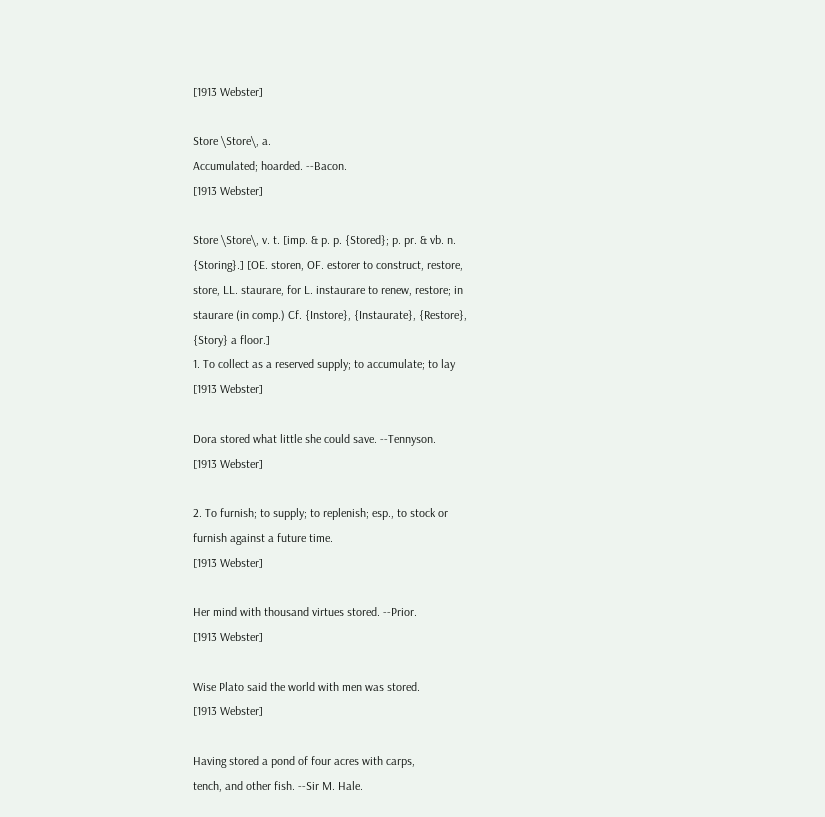[1913 Webster]

Store \Store\, a.
Accumulated; hoarded. --Bacon.
[1913 Webster]

Store \Store\, v. t. [imp. & p. p. {Stored}; p. pr. & vb. n.
{Storing}.] [OE. storen, OF. estorer to construct, restore,
store, LL. staurare, for L. instaurare to renew, restore; in
staurare (in comp.) Cf. {Instore}, {Instaurate}, {Restore},
{Story} a floor.]
1. To collect as a reserved supply; to accumulate; to lay
[1913 Webster]

Dora stored what little she could save. --Tennyson.
[1913 Webster]

2. To furnish; to supply; to replenish; esp., to stock or
furnish against a future time.
[1913 Webster]

Her mind with thousand virtues stored. --Prior.
[1913 Webster]

Wise Plato said the world with men was stored.
[1913 Webster]

Having stored a pond of four acres with carps,
tench, and other fish. --Sir M. Hale.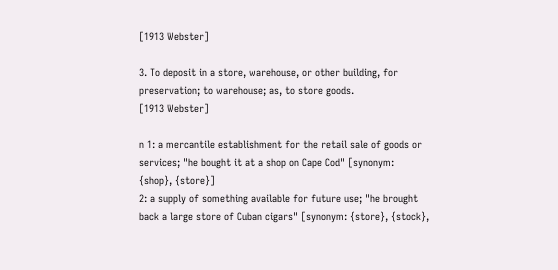[1913 Webster]

3. To deposit in a store, warehouse, or other building, for
preservation; to warehouse; as, to store goods.
[1913 Webster]

n 1: a mercantile establishment for the retail sale of goods or
services; "he bought it at a shop on Cape Cod" [synonym:
{shop}, {store}]
2: a supply of something available for future use; "he brought
back a large store of Cuban cigars" [synonym: {store}, {stock},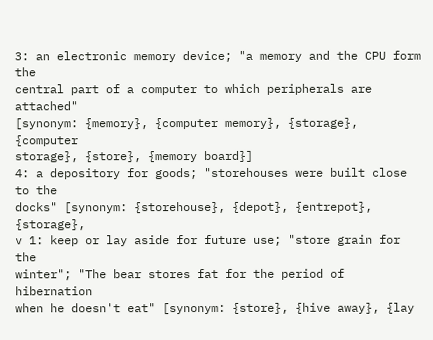3: an electronic memory device; "a memory and the CPU form the
central part of a computer to which peripherals are attached"
[synonym: {memory}, {computer memory}, {storage}, {computer
storage}, {store}, {memory board}]
4: a depository for goods; "storehouses were built close to the
docks" [synonym: {storehouse}, {depot}, {entrepot}, {storage},
v 1: keep or lay aside for future use; "store grain for the
winter"; "The bear stores fat for the period of hibernation
when he doesn't eat" [synonym: {store}, {hive away}, {lay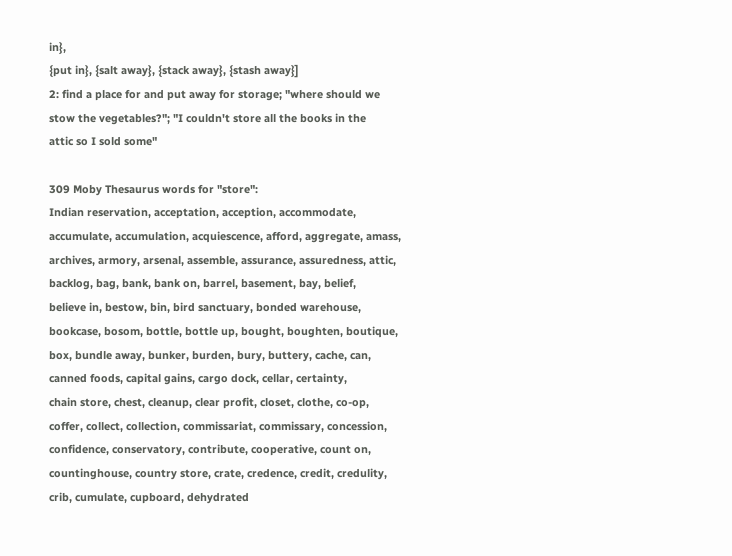in},
{put in}, {salt away}, {stack away}, {stash away}]
2: find a place for and put away for storage; "where should we
stow the vegetables?"; "I couldn't store all the books in the
attic so I sold some"

309 Moby Thesaurus words for "store":
Indian reservation, acceptation, acception, accommodate,
accumulate, accumulation, acquiescence, afford, aggregate, amass,
archives, armory, arsenal, assemble, assurance, assuredness, attic,
backlog, bag, bank, bank on, barrel, basement, bay, belief,
believe in, bestow, bin, bird sanctuary, bonded warehouse,
bookcase, bosom, bottle, bottle up, bought, boughten, boutique,
box, bundle away, bunker, burden, bury, buttery, cache, can,
canned foods, capital gains, cargo dock, cellar, certainty,
chain store, chest, cleanup, clear profit, closet, clothe, co-op,
coffer, collect, collection, commissariat, commissary, concession,
confidence, conservatory, contribute, cooperative, count on,
countinghouse, country store, crate, credence, credit, credulity,
crib, cumulate, cupboard, dehydrated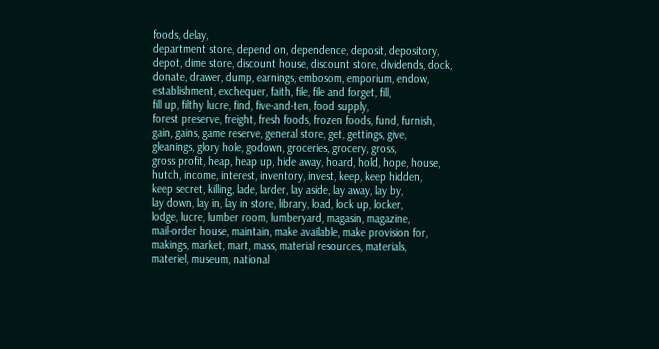foods, delay,
department store, depend on, dependence, deposit, depository,
depot, dime store, discount house, discount store, dividends, dock,
donate, drawer, dump, earnings, embosom, emporium, endow,
establishment, exchequer, faith, file, file and forget, fill,
fill up, filthy lucre, find, five-and-ten, food supply,
forest preserve, freight, fresh foods, frozen foods, fund, furnish,
gain, gains, game reserve, general store, get, gettings, give,
gleanings, glory hole, godown, groceries, grocery, gross,
gross profit, heap, heap up, hide away, hoard, hold, hope, house,
hutch, income, interest, inventory, invest, keep, keep hidden,
keep secret, killing, lade, larder, lay aside, lay away, lay by,
lay down, lay in, lay in store, library, load, lock up, locker,
lodge, lucre, lumber room, lumberyard, magasin, magazine,
mail-order house, maintain, make available, make provision for,
makings, market, mart, mass, material resources, materials,
materiel, museum, national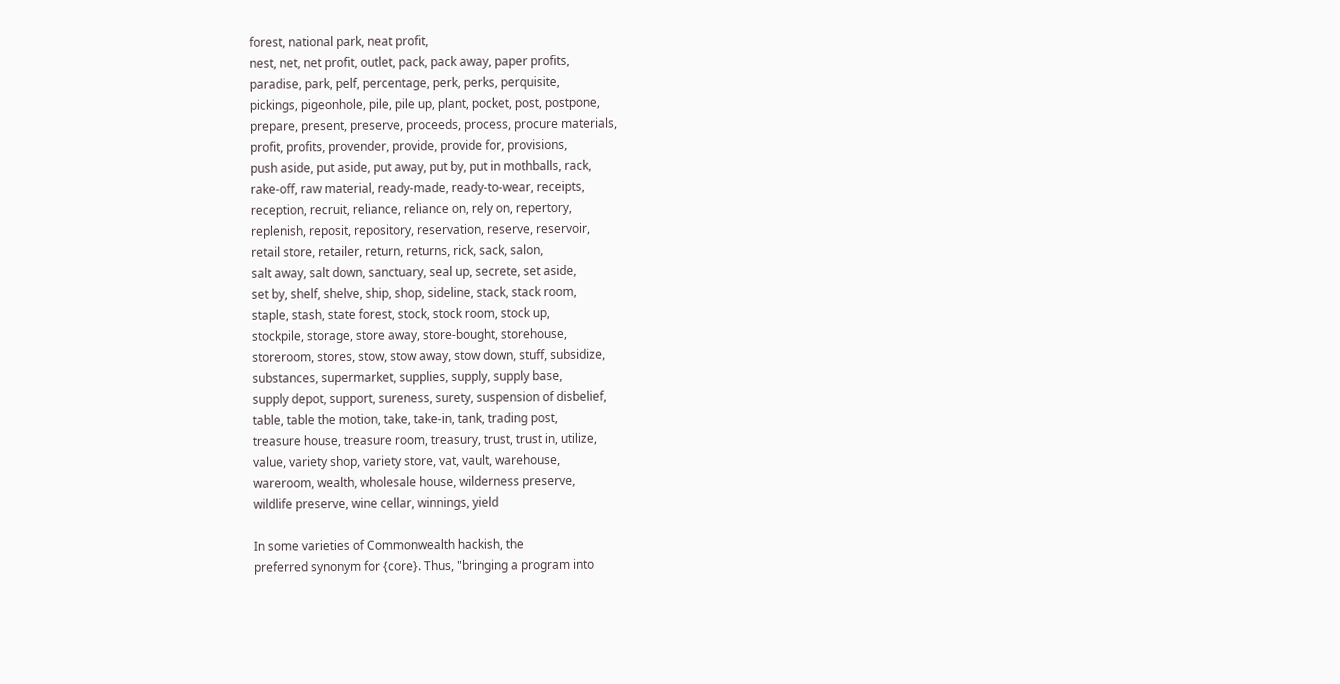forest, national park, neat profit,
nest, net, net profit, outlet, pack, pack away, paper profits,
paradise, park, pelf, percentage, perk, perks, perquisite,
pickings, pigeonhole, pile, pile up, plant, pocket, post, postpone,
prepare, present, preserve, proceeds, process, procure materials,
profit, profits, provender, provide, provide for, provisions,
push aside, put aside, put away, put by, put in mothballs, rack,
rake-off, raw material, ready-made, ready-to-wear, receipts,
reception, recruit, reliance, reliance on, rely on, repertory,
replenish, reposit, repository, reservation, reserve, reservoir,
retail store, retailer, return, returns, rick, sack, salon,
salt away, salt down, sanctuary, seal up, secrete, set aside,
set by, shelf, shelve, ship, shop, sideline, stack, stack room,
staple, stash, state forest, stock, stock room, stock up,
stockpile, storage, store away, store-bought, storehouse,
storeroom, stores, stow, stow away, stow down, stuff, subsidize,
substances, supermarket, supplies, supply, supply base,
supply depot, support, sureness, surety, suspension of disbelief,
table, table the motion, take, take-in, tank, trading post,
treasure house, treasure room, treasury, trust, trust in, utilize,
value, variety shop, variety store, vat, vault, warehouse,
wareroom, wealth, wholesale house, wilderness preserve,
wildlife preserve, wine cellar, winnings, yield

In some varieties of Commonwealth hackish, the
preferred synonym for {core}. Thus, "bringing a program into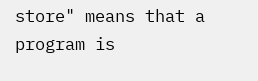store" means that a program is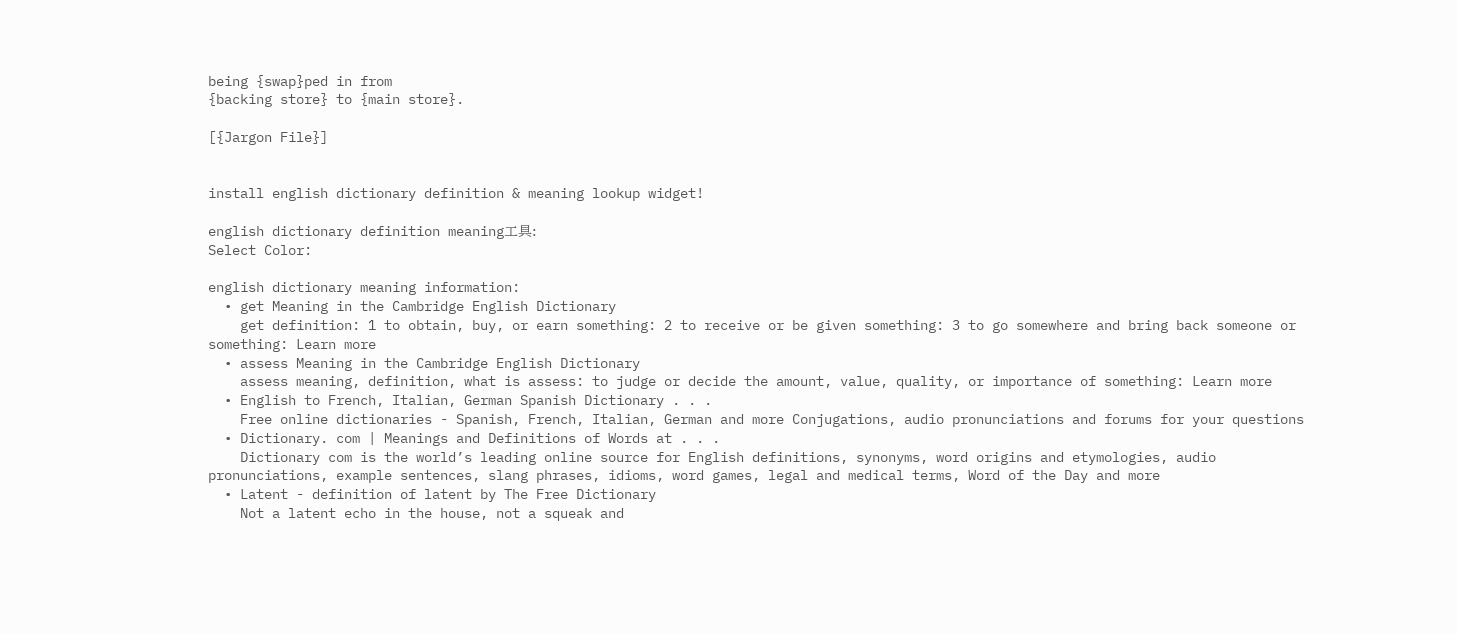being {swap}ped in from
{backing store} to {main store}.

[{Jargon File}]


install english dictionary definition & meaning lookup widget!

english dictionary definition meaning工具:
Select Color:

english dictionary meaning information:
  • get Meaning in the Cambridge English Dictionary
    get definition: 1 to obtain, buy, or earn something: 2 to receive or be given something: 3 to go somewhere and bring back someone or something: Learn more
  • assess Meaning in the Cambridge English Dictionary
    assess meaning, definition, what is assess: to judge or decide the amount, value, quality, or importance of something: Learn more
  • English to French, Italian, German Spanish Dictionary . . .
    Free online dictionaries - Spanish, French, Italian, German and more Conjugations, audio pronunciations and forums for your questions
  • Dictionary. com | Meanings and Definitions of Words at . . .
    Dictionary com is the world’s leading online source for English definitions, synonyms, word origins and etymologies, audio pronunciations, example sentences, slang phrases, idioms, word games, legal and medical terms, Word of the Day and more
  • Latent - definition of latent by The Free Dictionary
    Not a latent echo in the house, not a squeak and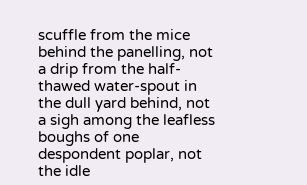scuffle from the mice behind the panelling, not a drip from the half-thawed water-spout in the dull yard behind, not a sigh among the leafless boughs of one despondent poplar, not the idle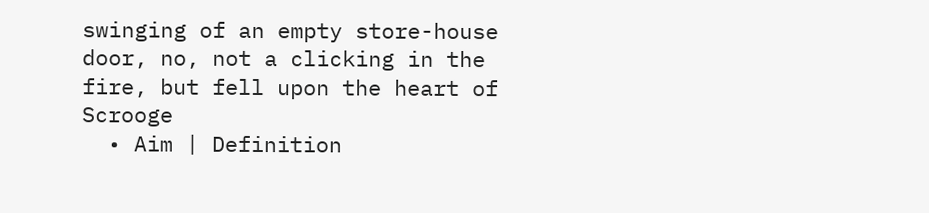swinging of an empty store-house door, no, not a clicking in the fire, but fell upon the heart of Scrooge
  • Aim | Definition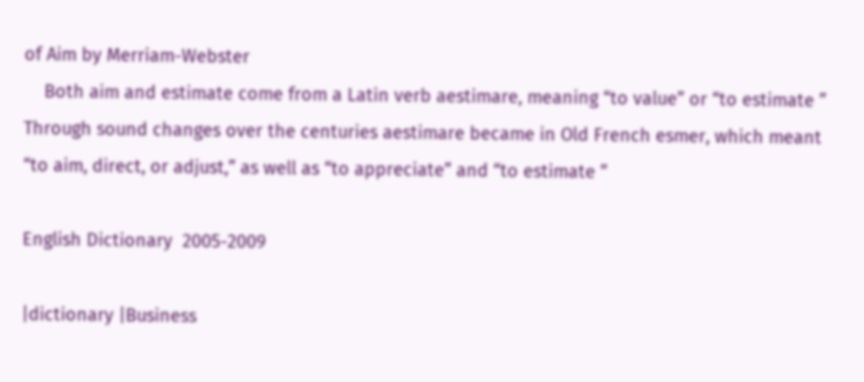of Aim by Merriam-Webster
    Both aim and estimate come from a Latin verb aestimare, meaning “to value” or “to estimate ” Through sound changes over the centuries aestimare became in Old French esmer, which meant “to aim, direct, or adjust,” as well as “to appreciate” and “to estimate ”

English Dictionary  2005-2009

|dictionary |Business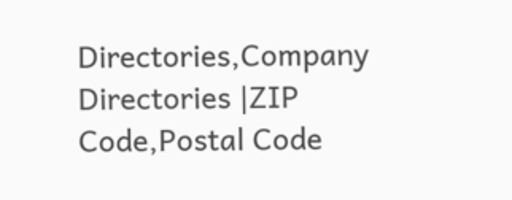Directories,Company Directories |ZIP Code,Postal Code